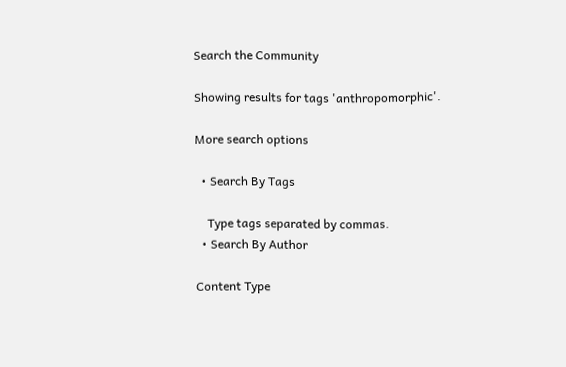Search the Community

Showing results for tags 'anthropomorphic'.

More search options

  • Search By Tags

    Type tags separated by commas.
  • Search By Author

Content Type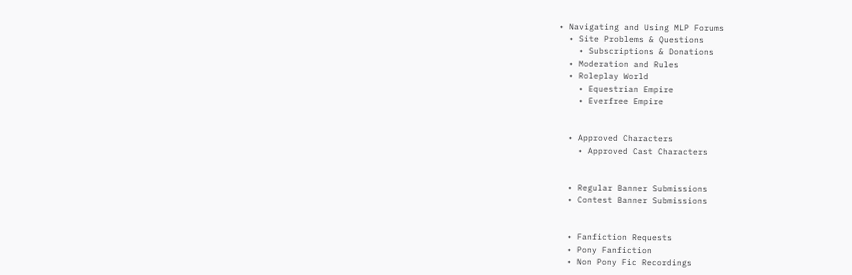• Navigating and Using MLP Forums
  • Site Problems & Questions
    • Subscriptions & Donations
  • Moderation and Rules
  • Roleplay World
    • Equestrian Empire
    • Everfree Empire


  • Approved Characters
    • Approved Cast Characters


  • Regular Banner Submissions
  • Contest Banner Submissions


  • Fanfiction Requests
  • Pony Fanfiction
  • Non Pony Fic Recordings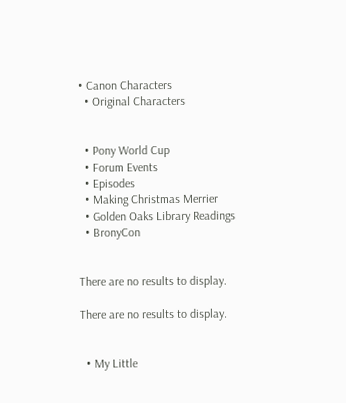• Canon Characters
  • Original Characters


  • Pony World Cup
  • Forum Events
  • Episodes
  • Making Christmas Merrier
  • Golden Oaks Library Readings
  • BronyCon


There are no results to display.

There are no results to display.


  • My Little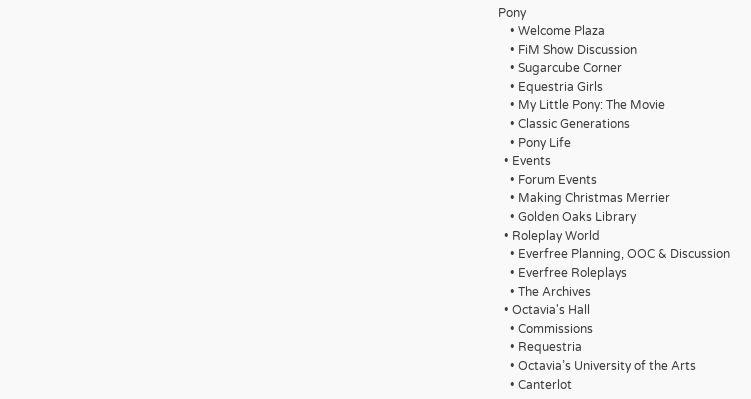Pony
    • Welcome Plaza
    • FiM Show Discussion
    • Sugarcube Corner
    • Equestria Girls
    • My Little Pony: The Movie
    • Classic Generations
    • Pony Life
  • Events
    • Forum Events
    • Making Christmas Merrier
    • Golden Oaks Library
  • Roleplay World
    • Everfree Planning, OOC & Discussion
    • Everfree Roleplays
    • The Archives
  • Octavia's Hall
    • Commissions
    • Requestria
    • Octavia’s University of the Arts
    • Canterlot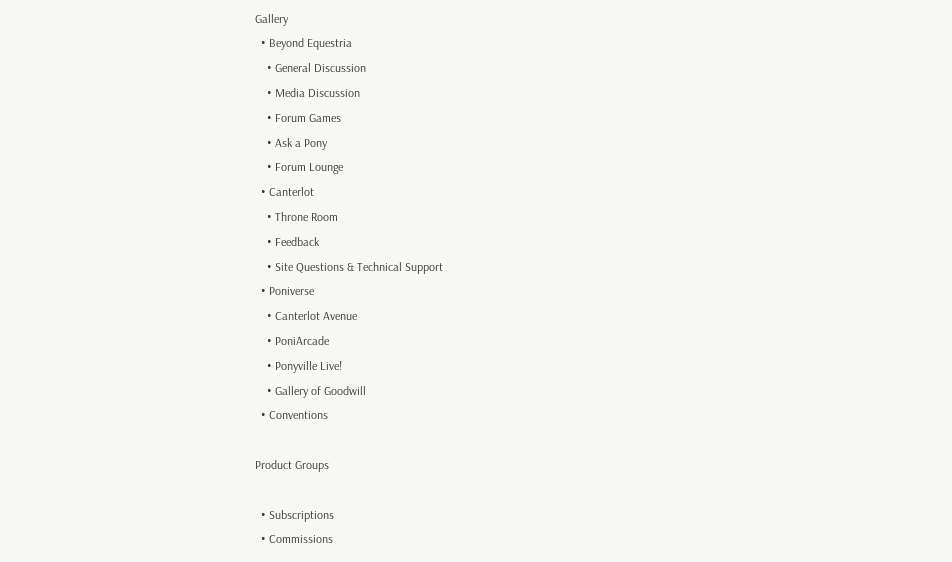Gallery
  • Beyond Equestria
    • General Discussion
    • Media Discussion
    • Forum Games
    • Ask a Pony
    • Forum Lounge
  • Canterlot
    • Throne Room
    • Feedback
    • Site Questions & Technical Support
  • Poniverse
    • Canterlot Avenue
    • PoniArcade
    • Ponyville Live!
    • Gallery of Goodwill
  • Conventions

Product Groups

  • Subscriptions
  • Commissions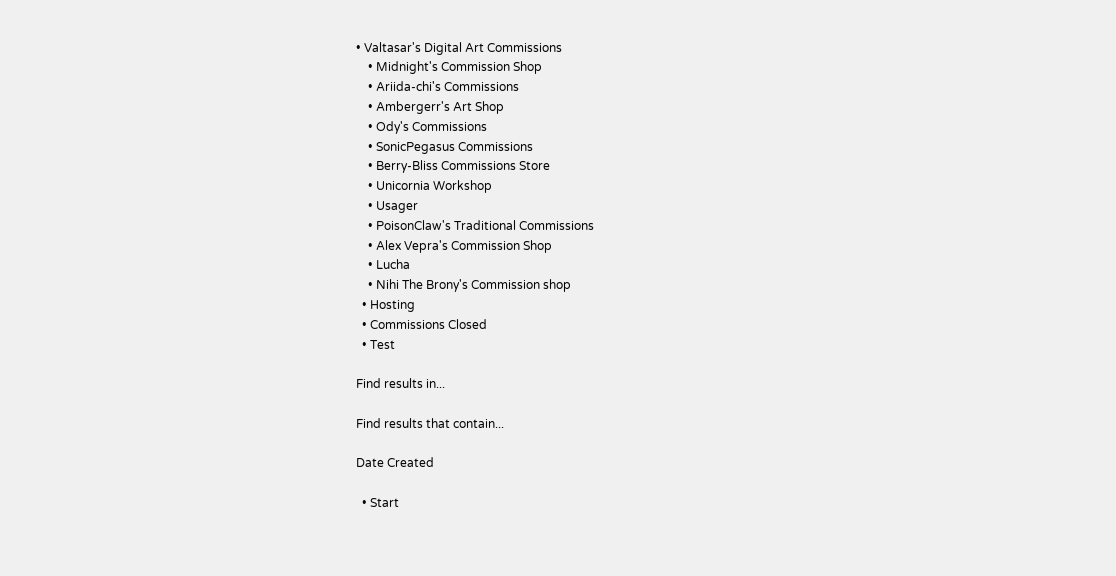• Valtasar's Digital Art Commissions
    • Midnight's Commission Shop
    • Ariida-chi's Commissions
    • Ambergerr's Art Shop
    • Ody's Commissions
    • SonicPegasus Commissions
    • Berry-Bliss Commissions Store
    • Unicornia Workshop
    • Usager
    • PoisonClaw's Traditional Commissions
    • Alex Vepra's Commission Shop
    • Lucha
    • Nihi The Brony's Commission shop
  • Hosting
  • Commissions Closed
  • Test

Find results in...

Find results that contain...

Date Created

  • Start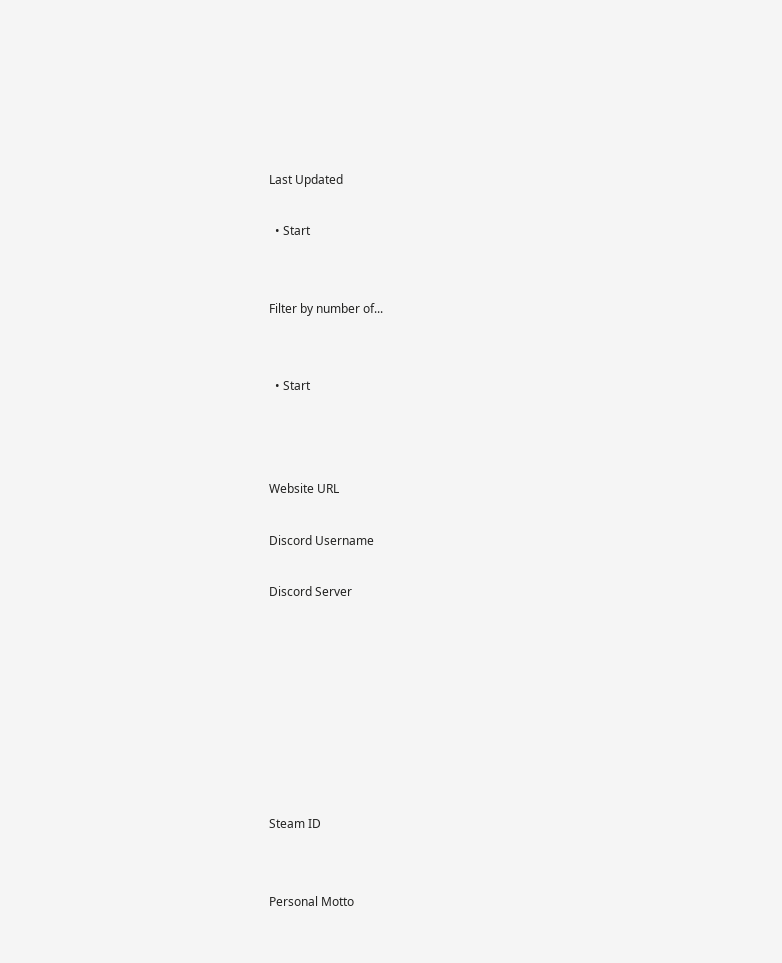Last Updated

  • Start


Filter by number of...


  • Start



Website URL

Discord Username

Discord Server








Steam ID


Personal Motto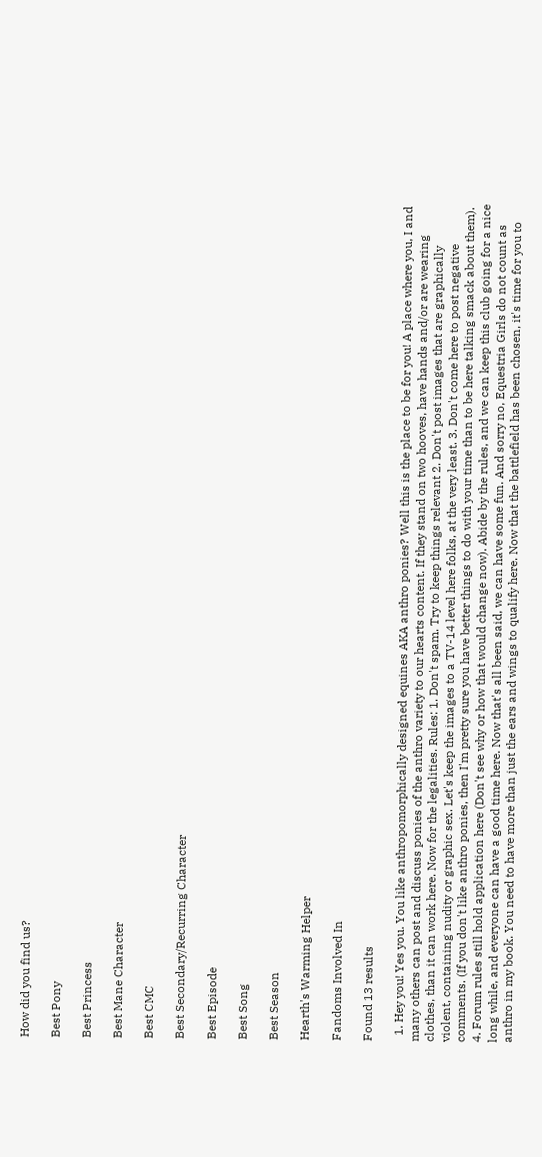How did you find us?

Best Pony

Best Princess

Best Mane Character

Best CMC

Best Secondary/Recurring Character

Best Episode

Best Song

Best Season

Hearth's Warming Helper

Fandoms Involved In

Found 13 results

  1. Hey you! Yes you. You like anthropomorphically designed equines AKA anthro ponies? Well this is the place to be for you! A place where you, I and many others can post and discuss ponies of the anthro variety to our hearts content. If they stand on two hooves, have hands and/or are wearing clothes, than it can work here. Now for the legalities. Rules: 1. Don't spam. Try to keep things relevant 2. Don't post images that are graphically violent, containing nudity or graphic sex. Let's keep the images to a TV-14 level here folks, at the very least. 3. Don't come here to post negative comments. (If you don't like anthro ponies, then I'm pretty sure you have better things to do with your time than to be here talking smack about them). 4. Forum rules still hold application here (Don't see why or how that would change now). Abide by the rules, and we can keep this club going for a nice long while, and everyone can have a good time here. Now that's all been said, we can have some fun. And sorry no, Equestria Girls do not count as anthro in my book. You need to have more than just the ears and wings to qualify here. Now that the battlefield has been chosen, it's time for you to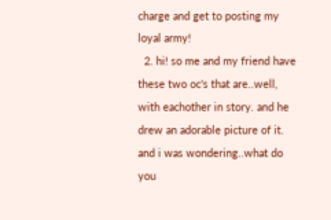charge and get to posting my loyal army!
  2. hi! so me and my friend have these two oc's that are..well, with eachother in story. and he drew an adorable picture of it. and i was wondering..what do you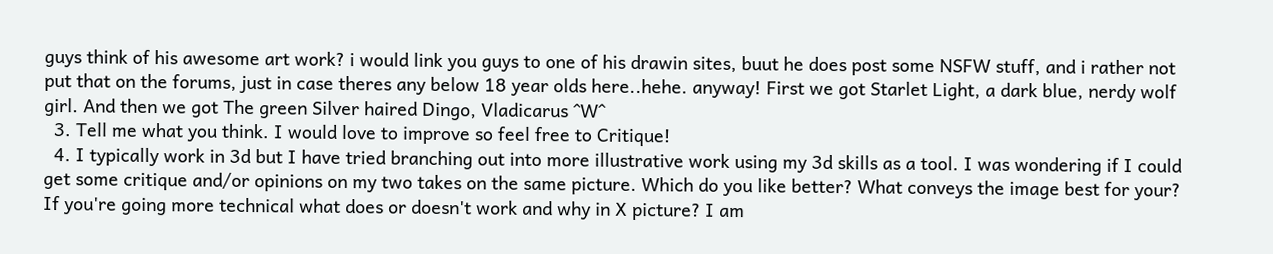guys think of his awesome art work? i would link you guys to one of his drawin sites, buut he does post some NSFW stuff, and i rather not put that on the forums, just in case theres any below 18 year olds here..hehe. anyway! First we got Starlet Light, a dark blue, nerdy wolf girl. And then we got The green Silver haired Dingo, Vladicarus ^W^
  3. Tell me what you think. I would love to improve so feel free to Critique!
  4. I typically work in 3d but I have tried branching out into more illustrative work using my 3d skills as a tool. I was wondering if I could get some critique and/or opinions on my two takes on the same picture. Which do you like better? What conveys the image best for your? If you're going more technical what does or doesn't work and why in X picture? I am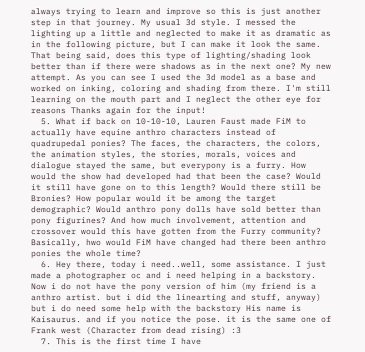always trying to learn and improve so this is just another step in that journey. My usual 3d style. I messed the lighting up a little and neglected to make it as dramatic as in the following picture, but I can make it look the same. That being said, does this type of lighting/shading look better than if there were shadows as in the next one? My new attempt. As you can see I used the 3d model as a base and worked on inking, coloring and shading from there. I'm still learning on the mouth part and I neglect the other eye for reasons Thanks again for the input!
  5. What if back on 10-10-10, Lauren Faust made FiM to actually have equine anthro characters instead of quadrupedal ponies? The faces, the characters, the colors, the animation styles, the stories, morals, voices and dialogue stayed the same, but everypony is a furry. How would the show had developed had that been the case? Would it still have gone on to this length? Would there still be Bronies? How popular would it be among the target demographic? Would anthro pony dolls have sold better than pony figurines? And how much involvement, attention and crossover would this have gotten from the Furry community? Basically, hwo would FiM have changed had there been anthro ponies the whole time?
  6. Hey there, today i need..well, some assistance. I just made a photographer oc and i need helping in a backstory. Now i do not have the pony version of him (my friend is a anthro artist. but i did the linearting and stuff, anyway) but i do need some help with the backstory His name is Kaisaurus. and if you notice the pose. it is the same one of Frank west (Character from dead rising) :3
  7. This is the first time I have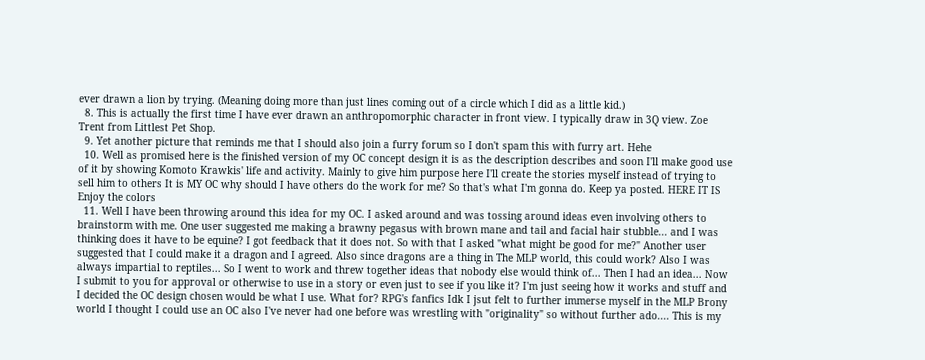ever drawn a lion by trying. (Meaning doing more than just lines coming out of a circle which I did as a little kid.)
  8. This is actually the first time I have ever drawn an anthropomorphic character in front view. I typically draw in 3Q view. Zoe Trent from Littlest Pet Shop.
  9. Yet another picture that reminds me that I should also join a furry forum so I don't spam this with furry art. Hehe
  10. Well as promised here is the finished version of my OC concept design it is as the description describes and soon I'll make good use of it by showing Komoto Krawkis' life and activity. Mainly to give him purpose here I'll create the stories myself instead of trying to sell him to others It is MY OC why should I have others do the work for me? So that's what I'm gonna do. Keep ya posted. HERE IT IS Enjoy the colors
  11. Well I have been throwing around this idea for my OC. I asked around and was tossing around ideas even involving others to brainstorm with me. One user suggested me making a brawny pegasus with brown mane and tail and facial hair stubble... and I was thinking does it have to be equine? I got feedback that it does not. So with that I asked "what might be good for me?" Another user suggested that I could make it a dragon and I agreed. Also since dragons are a thing in The MLP world, this could work? Also I was always impartial to reptiles... So I went to work and threw together ideas that nobody else would think of... Then I had an idea... Now I submit to you for approval or otherwise to use in a story or even just to see if you like it? I'm just seeing how it works and stuff and I decided the OC design chosen would be what I use. What for? RPG's fanfics Idk I jsut felt to further immerse myself in the MLP Brony world I thought I could use an OC also I've never had one before was wrestling with "originality" so without further ado.... This is my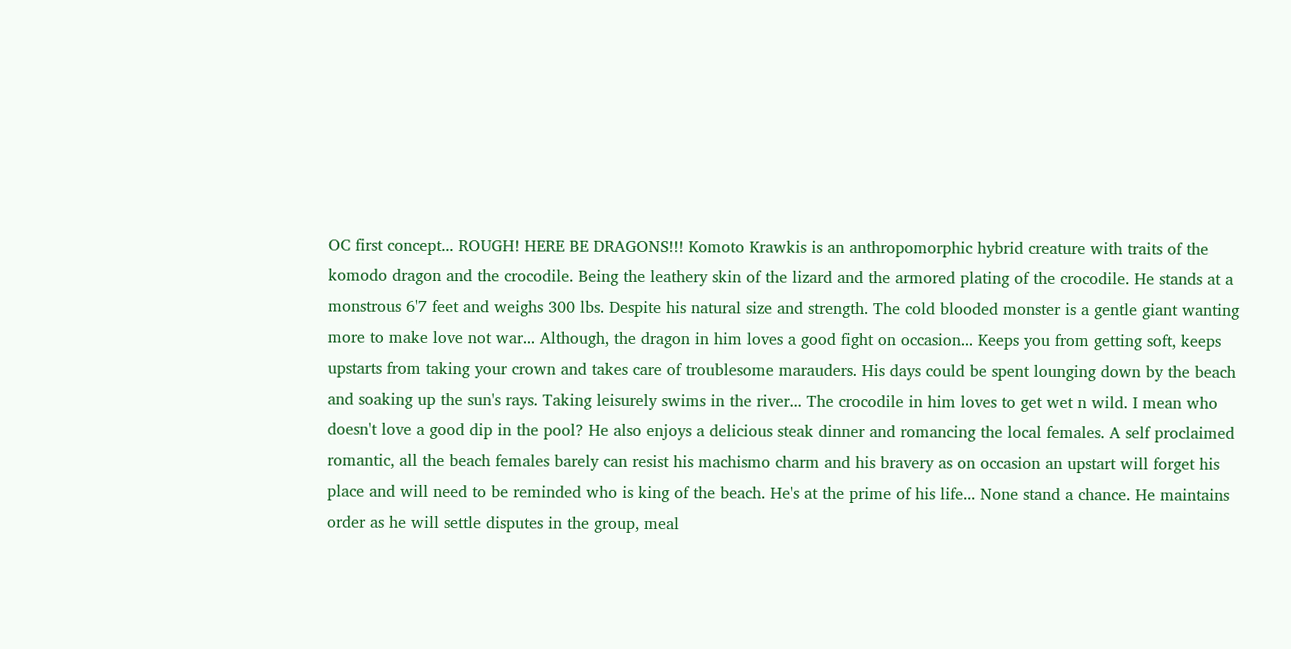OC first concept... ROUGH! HERE BE DRAGONS!!! Komoto Krawkis is an anthropomorphic hybrid creature with traits of the komodo dragon and the crocodile. Being the leathery skin of the lizard and the armored plating of the crocodile. He stands at a monstrous 6'7 feet and weighs 300 lbs. Despite his natural size and strength. The cold blooded monster is a gentle giant wanting more to make love not war... Although, the dragon in him loves a good fight on occasion... Keeps you from getting soft, keeps upstarts from taking your crown and takes care of troublesome marauders. His days could be spent lounging down by the beach and soaking up the sun's rays. Taking leisurely swims in the river... The crocodile in him loves to get wet n wild. I mean who doesn't love a good dip in the pool? He also enjoys a delicious steak dinner and romancing the local females. A self proclaimed romantic, all the beach females barely can resist his machismo charm and his bravery as on occasion an upstart will forget his place and will need to be reminded who is king of the beach. He's at the prime of his life... None stand a chance. He maintains order as he will settle disputes in the group, meal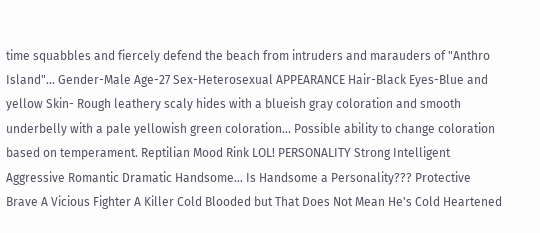time squabbles and fiercely defend the beach from intruders and marauders of "Anthro Island"... Gender-Male Age-27 Sex-Heterosexual APPEARANCE Hair-Black Eyes-Blue and yellow Skin- Rough leathery scaly hides with a blueish gray coloration and smooth underbelly with a pale yellowish green coloration... Possible ability to change coloration based on temperament. Reptilian Mood Rink LOL! PERSONALITY Strong Intelligent Aggressive Romantic Dramatic Handsome... Is Handsome a Personality??? Protective Brave A Vicious Fighter A Killer Cold Blooded but That Does Not Mean He's Cold Heartened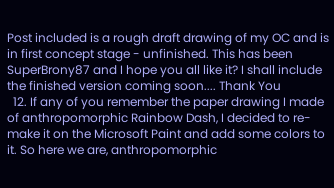Post included is a rough draft drawing of my OC and is in first concept stage - unfinished. This has been SuperBrony87 and I hope you all like it? I shall include the finished version coming soon.... Thank You
  12. If any of you remember the paper drawing I made of anthropomorphic Rainbow Dash, I decided to re-make it on the Microsoft Paint and add some colors to it. So here we are, anthropomorphic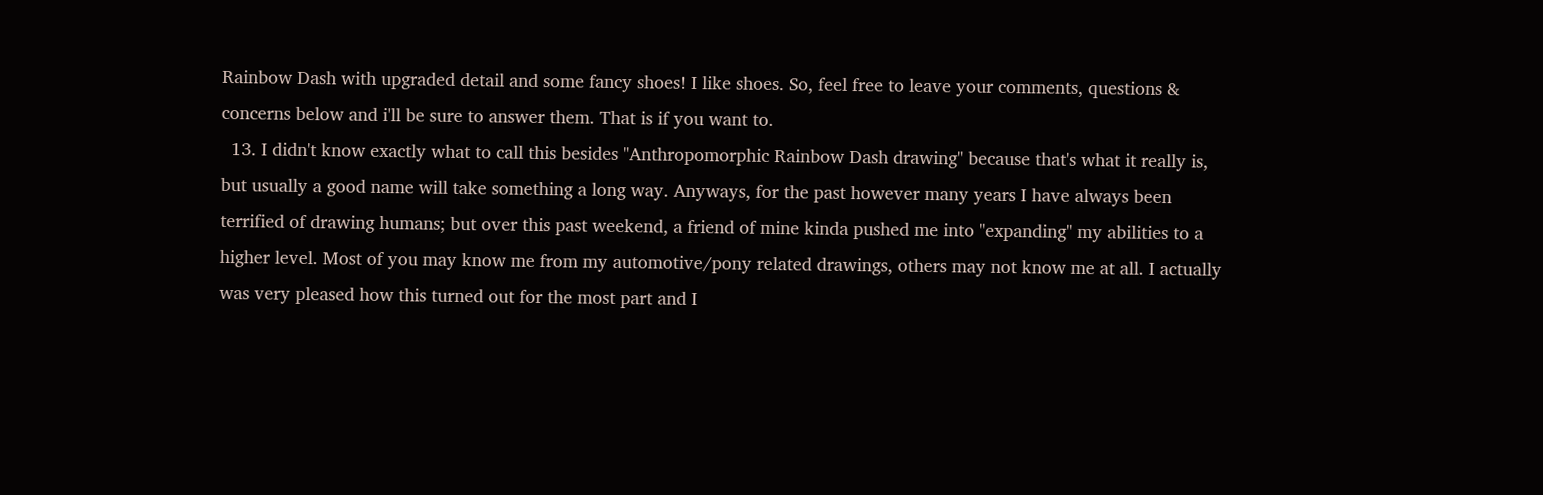Rainbow Dash with upgraded detail and some fancy shoes! I like shoes. So, feel free to leave your comments, questions & concerns below and i'll be sure to answer them. That is if you want to.
  13. I didn't know exactly what to call this besides "Anthropomorphic Rainbow Dash drawing" because that's what it really is, but usually a good name will take something a long way. Anyways, for the past however many years I have always been terrified of drawing humans; but over this past weekend, a friend of mine kinda pushed me into "expanding" my abilities to a higher level. Most of you may know me from my automotive/pony related drawings, others may not know me at all. I actually was very pleased how this turned out for the most part and I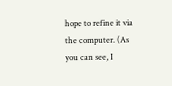hope to refine it via the computer. (As you can see, I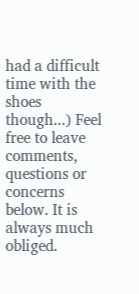had a difficult time with the shoes though...) Feel free to leave comments, questions or concerns below. It is always much obliged.